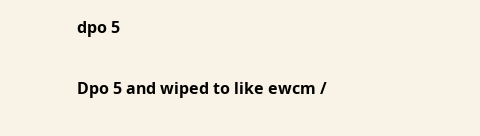dpo 5

Dpo 5 and wiped to like ewcm /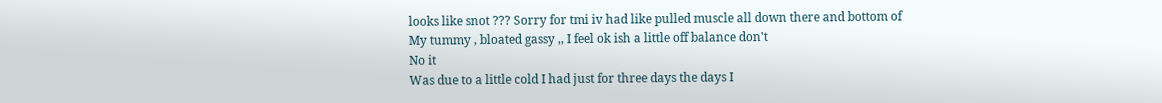looks like snot ??? Sorry for tmi iv had like pulled muscle all down there and bottom of
My tummy , bloated gassy ,, I feel ok ish a little off balance don't
No it
Was due to a little cold I had just for three days the days I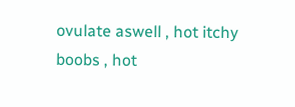ovulate aswell , hot itchy boobs , hot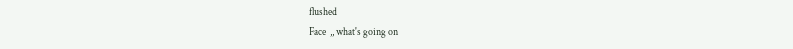flushed
Face  ,, what's going on